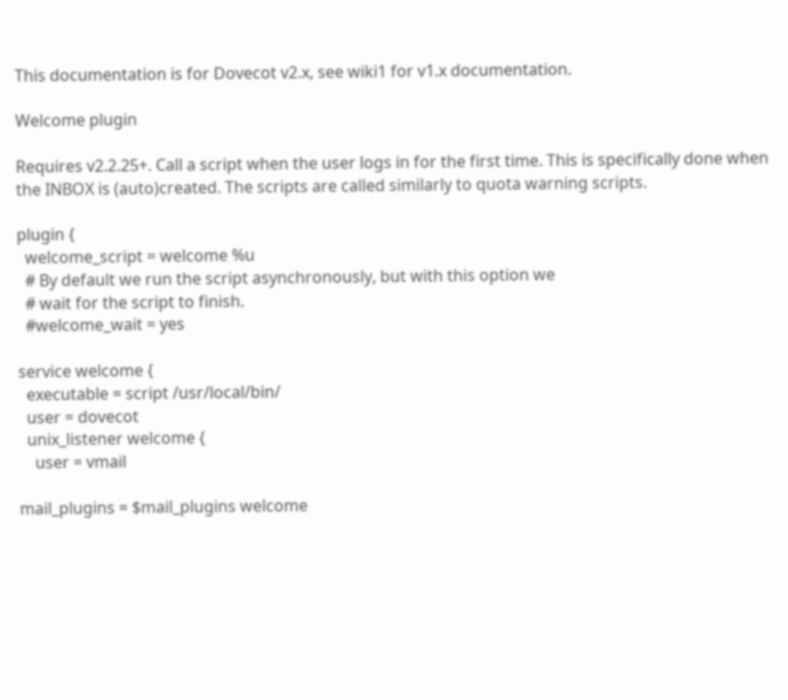This documentation is for Dovecot v2.x, see wiki1 for v1.x documentation.

Welcome plugin

Requires v2.2.25+. Call a script when the user logs in for the first time. This is specifically done when the INBOX is (auto)created. The scripts are called similarly to quota warning scripts.

plugin {
  welcome_script = welcome %u
  # By default we run the script asynchronously, but with this option we
  # wait for the script to finish.
  #welcome_wait = yes

service welcome {
  executable = script /usr/local/bin/
  user = dovecot
  unix_listener welcome {
    user = vmail

mail_plugins = $mail_plugins welcome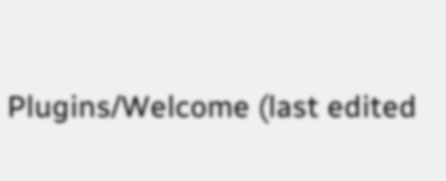Plugins/Welcome (last edited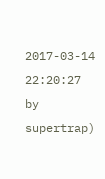2017-03-14 22:20:27 by supertrap)